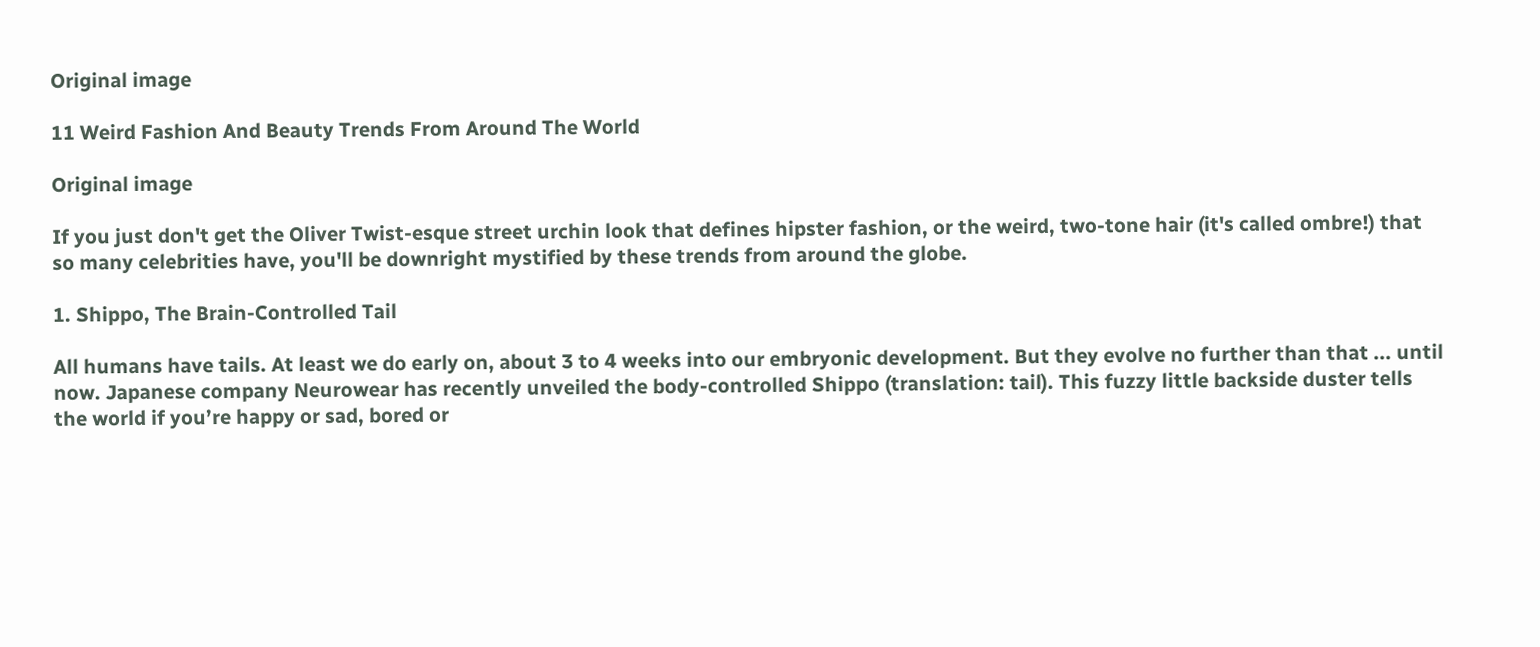Original image

11 Weird Fashion And Beauty Trends From Around The World

Original image

If you just don't get the Oliver Twist-esque street urchin look that defines hipster fashion, or the weird, two-tone hair (it's called ombre!) that so many celebrities have, you'll be downright mystified by these trends from around the globe.

1. Shippo, The Brain-Controlled Tail

All humans have tails. At least we do early on, about 3 to 4 weeks into our embryonic development. But they evolve no further than that ... until now. Japanese company Neurowear has recently unveiled the body-controlled Shippo (translation: tail). This fuzzy little backside duster tells the world if you’re happy or sad, bored or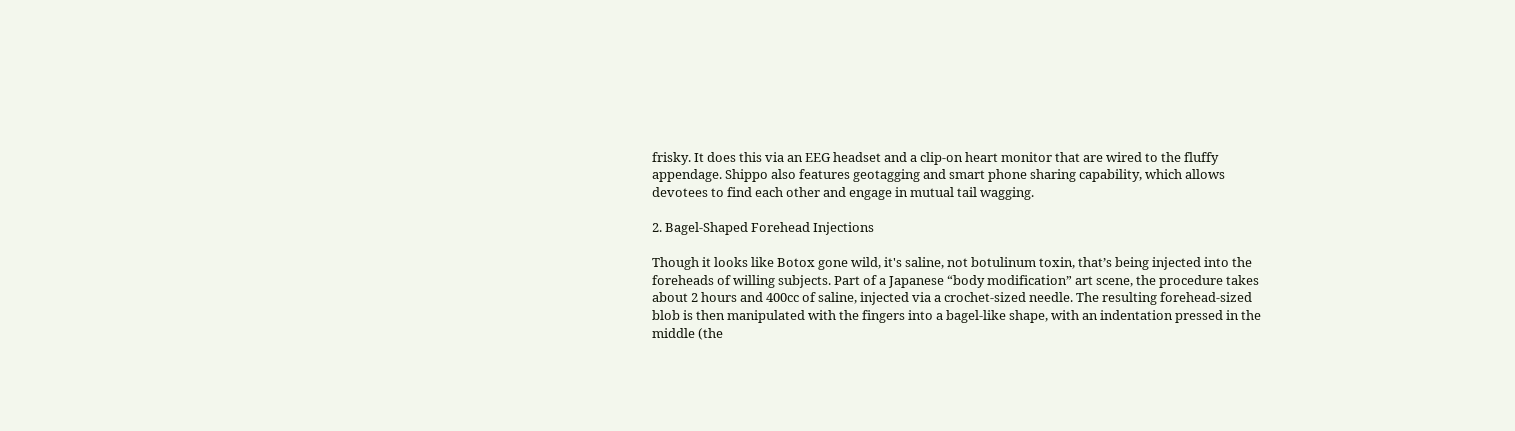frisky. It does this via an EEG headset and a clip-on heart monitor that are wired to the fluffy appendage. Shippo also features geotagging and smart phone sharing capability, which allows devotees to find each other and engage in mutual tail wagging.

2. Bagel-Shaped Forehead Injections

Though it looks like Botox gone wild, it's saline, not botulinum toxin, that’s being injected into the foreheads of willing subjects. Part of a Japanese “body modification” art scene, the procedure takes about 2 hours and 400cc of saline, injected via a crochet-sized needle. The resulting forehead-sized blob is then manipulated with the fingers into a bagel-like shape, with an indentation pressed in the middle (the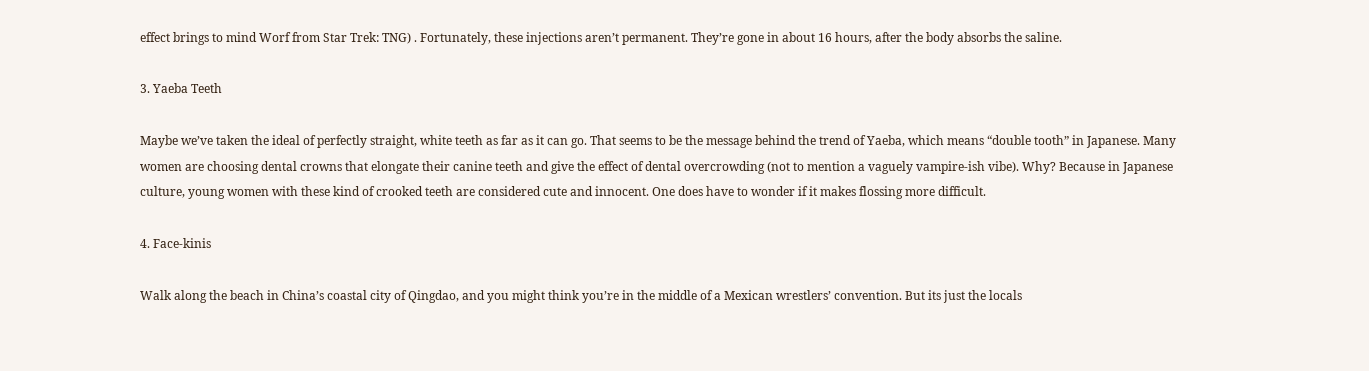effect brings to mind Worf from Star Trek: TNG) . Fortunately, these injections aren’t permanent. They’re gone in about 16 hours, after the body absorbs the saline.

3. Yaeba Teeth

Maybe we’ve taken the ideal of perfectly straight, white teeth as far as it can go. That seems to be the message behind the trend of Yaeba, which means “double tooth” in Japanese. Many women are choosing dental crowns that elongate their canine teeth and give the effect of dental overcrowding (not to mention a vaguely vampire-ish vibe). Why? Because in Japanese culture, young women with these kind of crooked teeth are considered cute and innocent. One does have to wonder if it makes flossing more difficult.

4. Face-kinis

Walk along the beach in China’s coastal city of Qingdao, and you might think you’re in the middle of a Mexican wrestlers’ convention. But its just the locals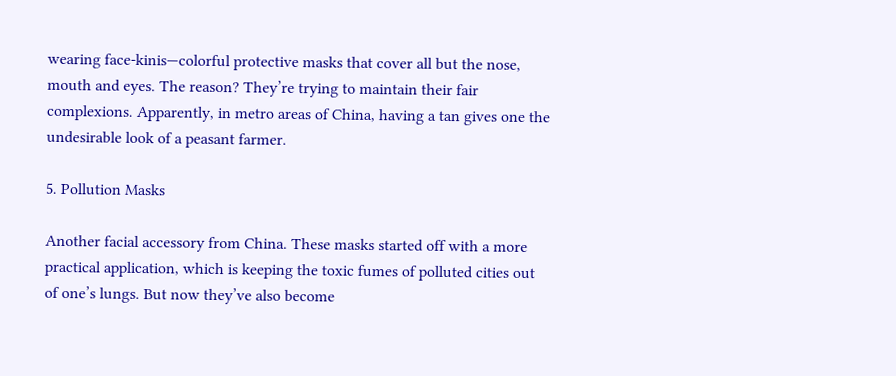wearing face-kinis—colorful protective masks that cover all but the nose, mouth and eyes. The reason? They’re trying to maintain their fair complexions. Apparently, in metro areas of China, having a tan gives one the undesirable look of a peasant farmer.

5. Pollution Masks

Another facial accessory from China. These masks started off with a more practical application, which is keeping the toxic fumes of polluted cities out of one’s lungs. But now they’ve also become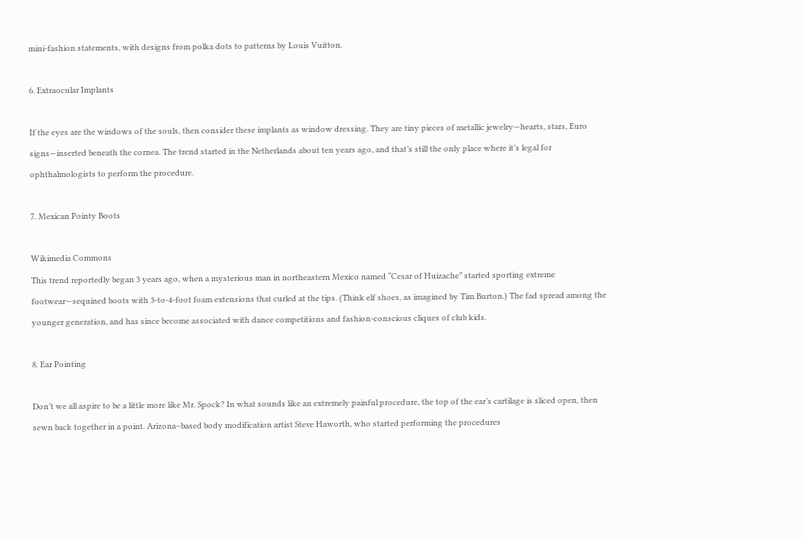mini-fashion statements, with designs from polka dots to patterns by Louis Vuitton.

6. Extraocular Implants

If the eyes are the windows of the souls, then consider these implants as window dressing. They are tiny pieces of metallic jewelry—hearts, stars, Euro signs—inserted beneath the cornea. The trend started in the Netherlands about ten years ago, and that’s still the only place where it’s legal for ophthalmologists to perform the procedure.

7. Mexican Pointy Boots

Wikimedia Commons
This trend reportedly began 3 years ago, when a mysterious man in northeastern Mexico named “Cesar of Huizache” started sporting extreme footwear—sequined boots with 3-to-4-foot foam extensions that curled at the tips. (Think elf shoes, as imagined by Tim Burton.) The fad spread among the younger generation, and has since become associated with dance competitions and fashion-conscious cliques of club kids.

8. Ear Pointing

Don’t we all aspire to be a little more like Mr. Spock? In what sounds like an extremely painful procedure, the top of the ear’s cartilage is sliced open, then sewn back together in a point. Arizona–based body modification artist Steve Haworth, who started performing the procedures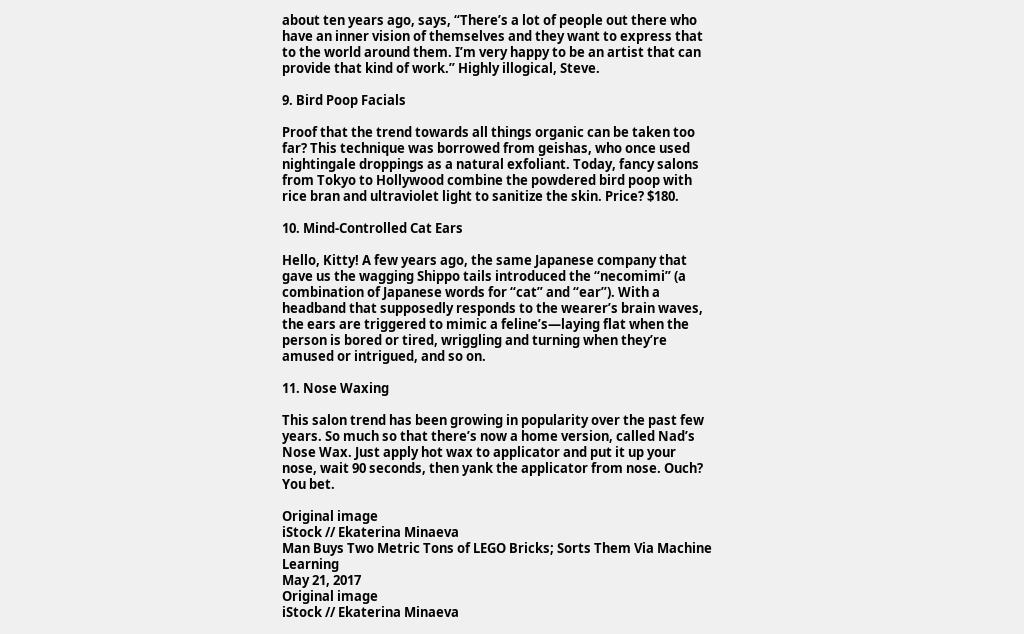about ten years ago, says, “There’s a lot of people out there who have an inner vision of themselves and they want to express that to the world around them. I’m very happy to be an artist that can provide that kind of work.” Highly illogical, Steve.

9. Bird Poop Facials

Proof that the trend towards all things organic can be taken too far? This technique was borrowed from geishas, who once used nightingale droppings as a natural exfoliant. Today, fancy salons from Tokyo to Hollywood combine the powdered bird poop with rice bran and ultraviolet light to sanitize the skin. Price? $180.

10. Mind-Controlled Cat Ears

Hello, Kitty! A few years ago, the same Japanese company that gave us the wagging Shippo tails introduced the “necomimi” (a combination of Japanese words for “cat” and “ear”). With a headband that supposedly responds to the wearer’s brain waves, the ears are triggered to mimic a feline’s—laying flat when the person is bored or tired, wriggling and turning when they’re amused or intrigued, and so on.

11. Nose Waxing

This salon trend has been growing in popularity over the past few years. So much so that there’s now a home version, called Nad’s Nose Wax. Just apply hot wax to applicator and put it up your nose, wait 90 seconds, then yank the applicator from nose. Ouch? You bet.

Original image
iStock // Ekaterina Minaeva
Man Buys Two Metric Tons of LEGO Bricks; Sorts Them Via Machine Learning
May 21, 2017
Original image
iStock // Ekaterina Minaeva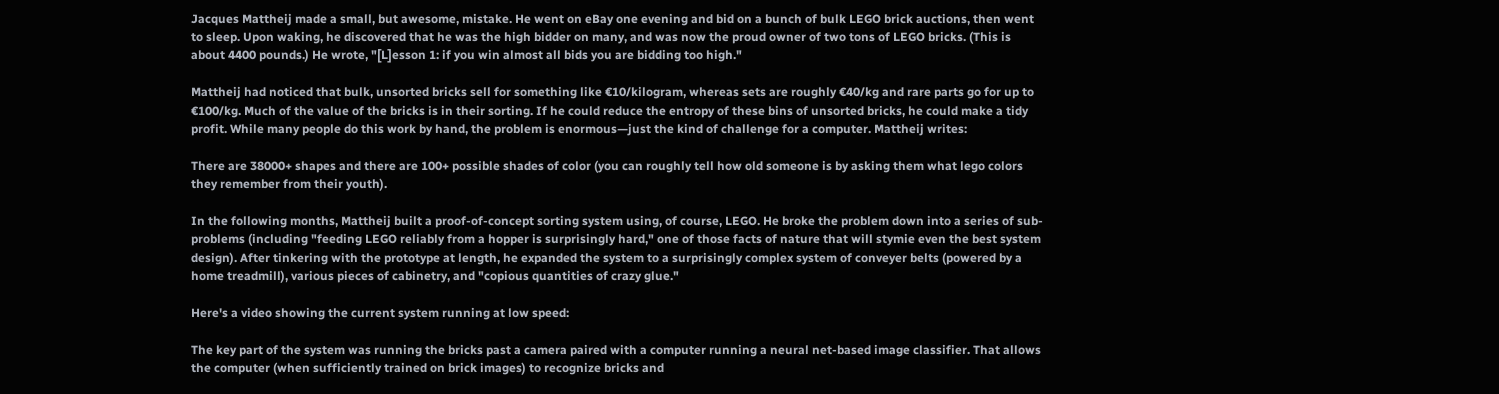Jacques Mattheij made a small, but awesome, mistake. He went on eBay one evening and bid on a bunch of bulk LEGO brick auctions, then went to sleep. Upon waking, he discovered that he was the high bidder on many, and was now the proud owner of two tons of LEGO bricks. (This is about 4400 pounds.) He wrote, "[L]esson 1: if you win almost all bids you are bidding too high."

Mattheij had noticed that bulk, unsorted bricks sell for something like €10/kilogram, whereas sets are roughly €40/kg and rare parts go for up to €100/kg. Much of the value of the bricks is in their sorting. If he could reduce the entropy of these bins of unsorted bricks, he could make a tidy profit. While many people do this work by hand, the problem is enormous—just the kind of challenge for a computer. Mattheij writes:

There are 38000+ shapes and there are 100+ possible shades of color (you can roughly tell how old someone is by asking them what lego colors they remember from their youth).

In the following months, Mattheij built a proof-of-concept sorting system using, of course, LEGO. He broke the problem down into a series of sub-problems (including "feeding LEGO reliably from a hopper is surprisingly hard," one of those facts of nature that will stymie even the best system design). After tinkering with the prototype at length, he expanded the system to a surprisingly complex system of conveyer belts (powered by a home treadmill), various pieces of cabinetry, and "copious quantities of crazy glue."

Here's a video showing the current system running at low speed:

The key part of the system was running the bricks past a camera paired with a computer running a neural net-based image classifier. That allows the computer (when sufficiently trained on brick images) to recognize bricks and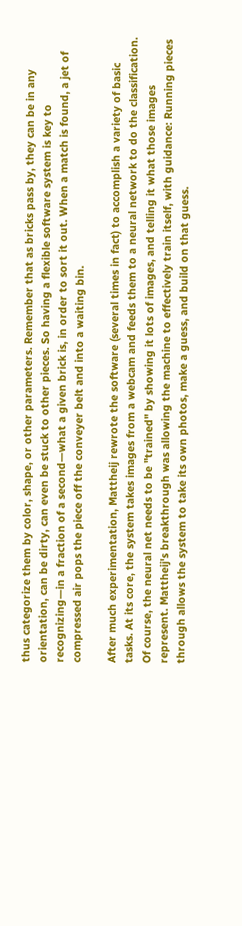thus categorize them by color, shape, or other parameters. Remember that as bricks pass by, they can be in any orientation, can be dirty, can even be stuck to other pieces. So having a flexible software system is key to recognizing—in a fraction of a second—what a given brick is, in order to sort it out. When a match is found, a jet of compressed air pops the piece off the conveyer belt and into a waiting bin.

After much experimentation, Mattheij rewrote the software (several times in fact) to accomplish a variety of basic tasks. At its core, the system takes images from a webcam and feeds them to a neural network to do the classification. Of course, the neural net needs to be "trained" by showing it lots of images, and telling it what those images represent. Mattheij's breakthrough was allowing the machine to effectively train itself, with guidance: Running pieces through allows the system to take its own photos, make a guess, and build on that guess.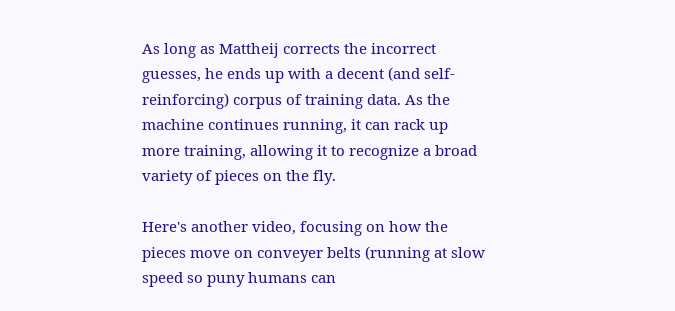As long as Mattheij corrects the incorrect guesses, he ends up with a decent (and self-reinforcing) corpus of training data. As the machine continues running, it can rack up more training, allowing it to recognize a broad variety of pieces on the fly.

Here's another video, focusing on how the pieces move on conveyer belts (running at slow speed so puny humans can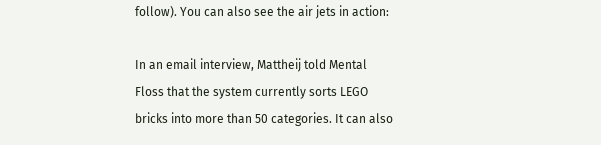follow). You can also see the air jets in action:

In an email interview, Mattheij told Mental Floss that the system currently sorts LEGO bricks into more than 50 categories. It can also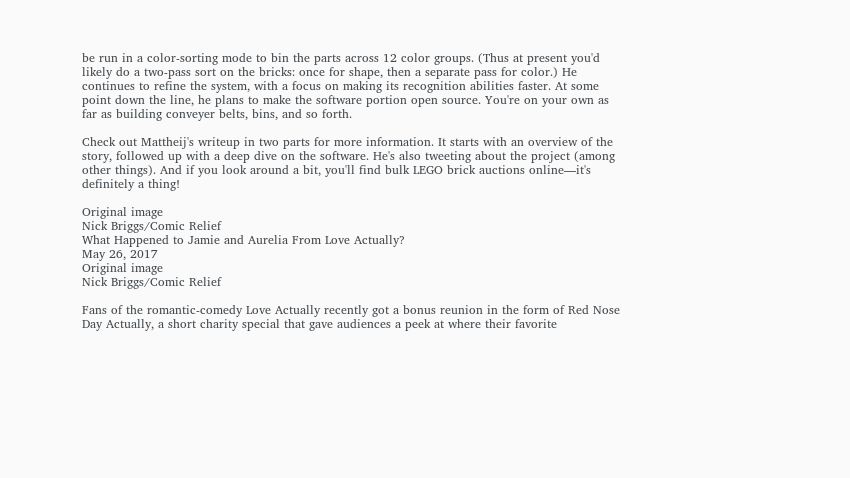be run in a color-sorting mode to bin the parts across 12 color groups. (Thus at present you'd likely do a two-pass sort on the bricks: once for shape, then a separate pass for color.) He continues to refine the system, with a focus on making its recognition abilities faster. At some point down the line, he plans to make the software portion open source. You're on your own as far as building conveyer belts, bins, and so forth.

Check out Mattheij's writeup in two parts for more information. It starts with an overview of the story, followed up with a deep dive on the software. He's also tweeting about the project (among other things). And if you look around a bit, you'll find bulk LEGO brick auctions online—it's definitely a thing!

Original image
Nick Briggs/Comic Relief
What Happened to Jamie and Aurelia From Love Actually?
May 26, 2017
Original image
Nick Briggs/Comic Relief

Fans of the romantic-comedy Love Actually recently got a bonus reunion in the form of Red Nose Day Actually, a short charity special that gave audiences a peek at where their favorite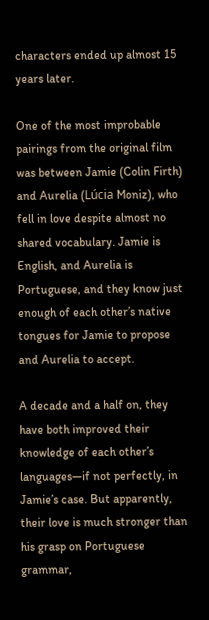characters ended up almost 15 years later.

One of the most improbable pairings from the original film was between Jamie (Colin Firth) and Aurelia (Lúcia Moniz), who fell in love despite almost no shared vocabulary. Jamie is English, and Aurelia is Portuguese, and they know just enough of each other’s native tongues for Jamie to propose and Aurelia to accept.

A decade and a half on, they have both improved their knowledge of each other’s languages—if not perfectly, in Jamie’s case. But apparently, their love is much stronger than his grasp on Portuguese grammar,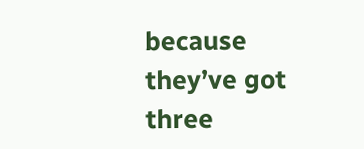because they’ve got three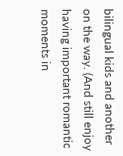bilingual kids and another on the way. (And still enjoy having important romantic moments in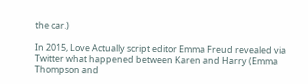the car.)

In 2015, Love Actually script editor Emma Freud revealed via Twitter what happened between Karen and Harry (Emma Thompson and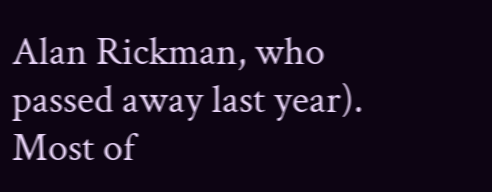Alan Rickman, who passed away last year). Most of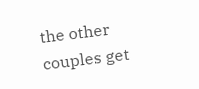the other couples get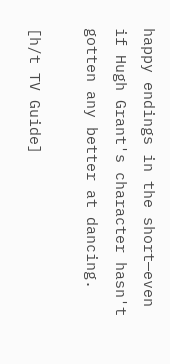happy endings in the short—even if Hugh Grant's character hasn't gotten any better at dancing.

[h/t TV Guide]